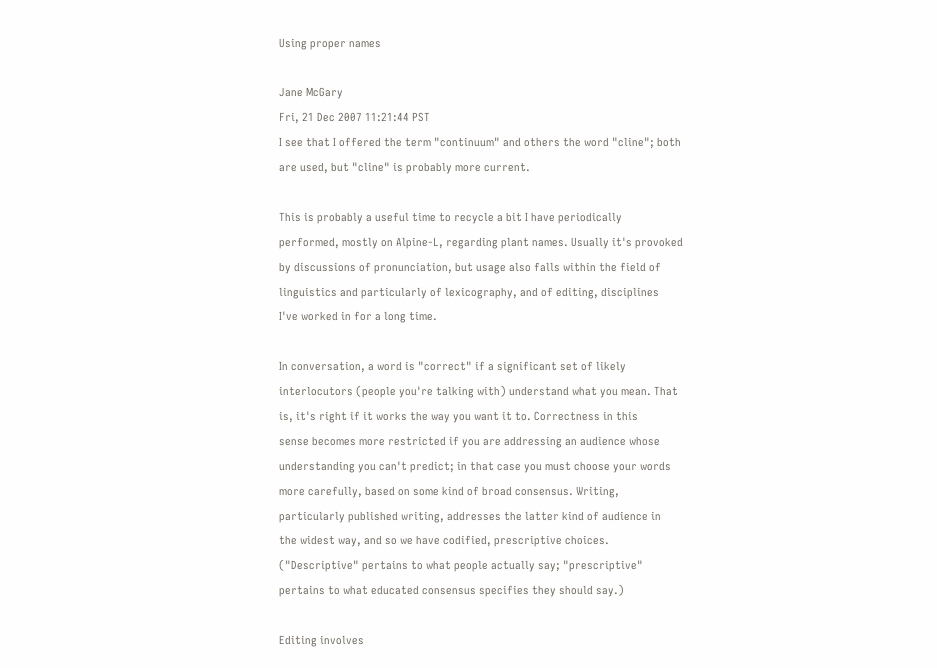Using proper names

Jane McGary
Fri, 21 Dec 2007 11:21:44 PST
I see that I offered the term "continuum" and others the word "cline"; both
are used, but "cline" is probably more current.

This is probably a useful time to recycle a bit I have periodically
performed, mostly on Alpine-L, regarding plant names. Usually it's provoked
by discussions of pronunciation, but usage also falls within the field of
linguistics and particularly of lexicography, and of editing, disciplines
I've worked in for a long time.

In conversation, a word is "correct" if a significant set of likely
interlocutors (people you're talking with) understand what you mean. That
is, it's right if it works the way you want it to. Correctness in this
sense becomes more restricted if you are addressing an audience whose
understanding you can't predict; in that case you must choose your words
more carefully, based on some kind of broad consensus. Writing,
particularly published writing, addresses the latter kind of audience in
the widest way, and so we have codified, prescriptive choices.
("Descriptive" pertains to what people actually say; "prescriptive"
pertains to what educated consensus specifies they should say.)

Editing involves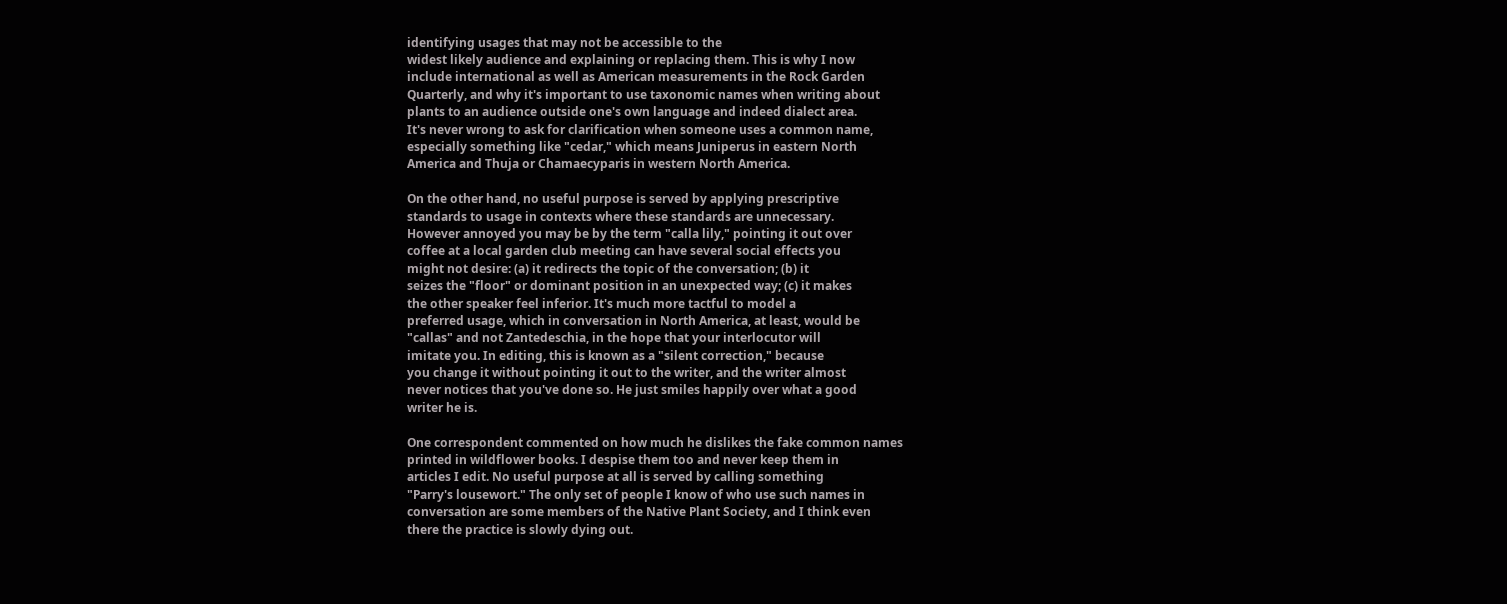identifying usages that may not be accessible to the
widest likely audience and explaining or replacing them. This is why I now
include international as well as American measurements in the Rock Garden
Quarterly, and why it's important to use taxonomic names when writing about
plants to an audience outside one's own language and indeed dialect area.
It's never wrong to ask for clarification when someone uses a common name,
especially something like "cedar," which means Juniperus in eastern North
America and Thuja or Chamaecyparis in western North America.

On the other hand, no useful purpose is served by applying prescriptive
standards to usage in contexts where these standards are unnecessary.
However annoyed you may be by the term "calla lily," pointing it out over
coffee at a local garden club meeting can have several social effects you
might not desire: (a) it redirects the topic of the conversation; (b) it
seizes the "floor" or dominant position in an unexpected way; (c) it makes
the other speaker feel inferior. It's much more tactful to model a
preferred usage, which in conversation in North America, at least, would be
"callas" and not Zantedeschia, in the hope that your interlocutor will
imitate you. In editing, this is known as a "silent correction," because
you change it without pointing it out to the writer, and the writer almost
never notices that you've done so. He just smiles happily over what a good
writer he is.

One correspondent commented on how much he dislikes the fake common names
printed in wildflower books. I despise them too and never keep them in
articles I edit. No useful purpose at all is served by calling something
"Parry's lousewort." The only set of people I know of who use such names in
conversation are some members of the Native Plant Society, and I think even
there the practice is slowly dying out.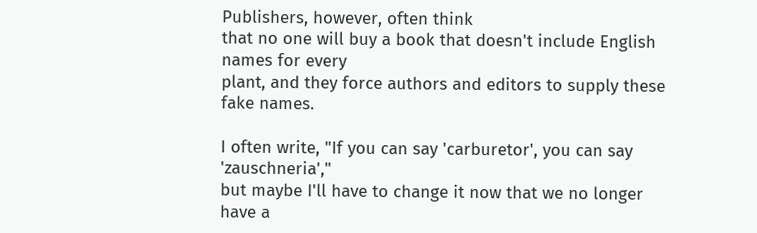Publishers, however, often think
that no one will buy a book that doesn't include English names for every
plant, and they force authors and editors to supply these fake names.

I often write, "If you can say 'carburetor', you can say 'zauschneria',"
but maybe I'll have to change it now that we no longer have a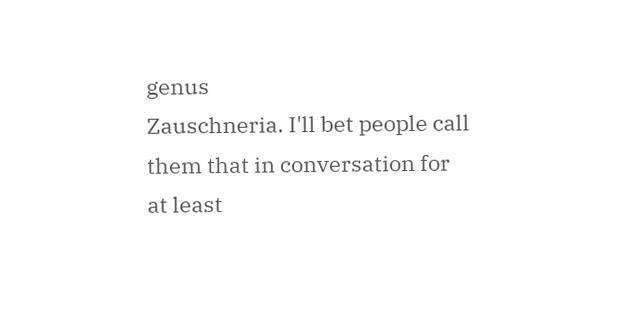genus
Zauschneria. I'll bet people call them that in conversation for at least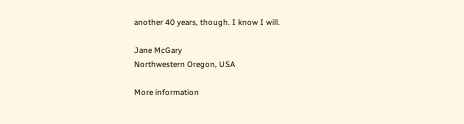another 40 years, though. I know I will.

Jane McGary
Northwestern Oregon, USA

More information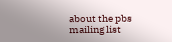about the pbs mailing list